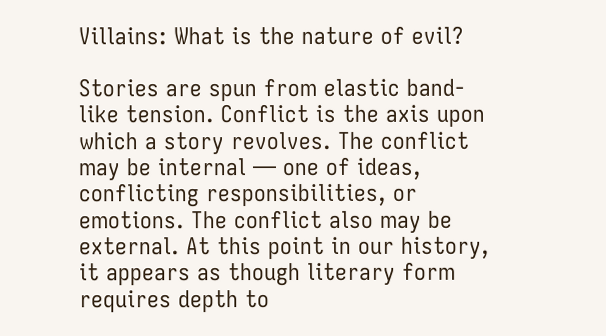Villains: What is the nature of evil?

Stories are spun from elastic band-like tension. Conflict is the axis upon which a story revolves. The conflict may be internal — one of ideas, conflicting responsibilities, or emotions. The conflict also may be external. At this point in our history, it appears as though literary form requires depth to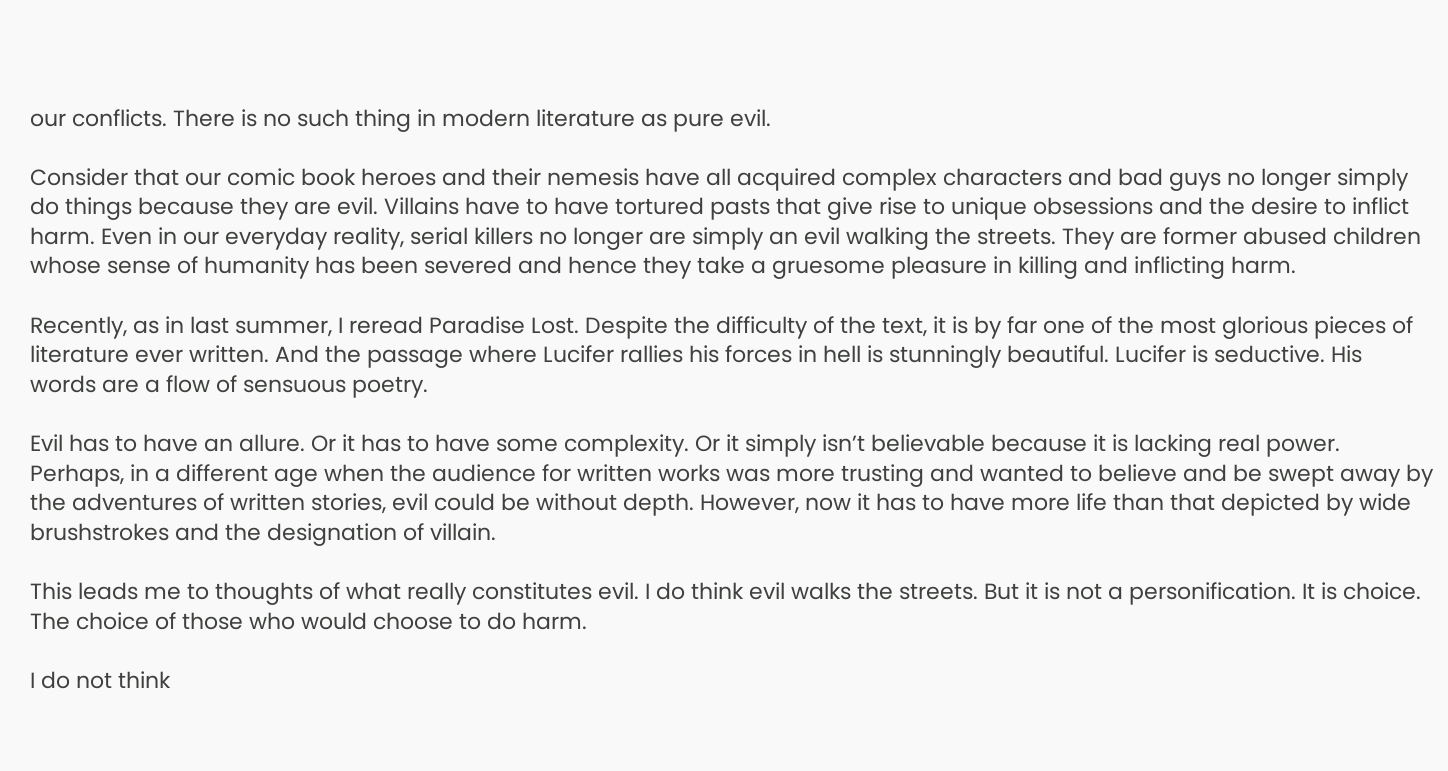our conflicts. There is no such thing in modern literature as pure evil.

Consider that our comic book heroes and their nemesis have all acquired complex characters and bad guys no longer simply do things because they are evil. Villains have to have tortured pasts that give rise to unique obsessions and the desire to inflict harm. Even in our everyday reality, serial killers no longer are simply an evil walking the streets. They are former abused children whose sense of humanity has been severed and hence they take a gruesome pleasure in killing and inflicting harm.

Recently, as in last summer, I reread Paradise Lost. Despite the difficulty of the text, it is by far one of the most glorious pieces of literature ever written. And the passage where Lucifer rallies his forces in hell is stunningly beautiful. Lucifer is seductive. His words are a flow of sensuous poetry.

Evil has to have an allure. Or it has to have some complexity. Or it simply isn’t believable because it is lacking real power. Perhaps, in a different age when the audience for written works was more trusting and wanted to believe and be swept away by the adventures of written stories, evil could be without depth. However, now it has to have more life than that depicted by wide brushstrokes and the designation of villain.

This leads me to thoughts of what really constitutes evil. I do think evil walks the streets. But it is not a personification. It is choice. The choice of those who would choose to do harm.

I do not think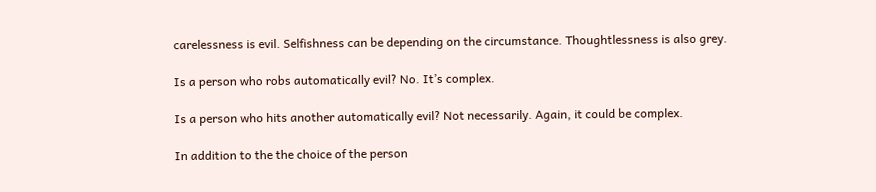carelessness is evil. Selfishness can be depending on the circumstance. Thoughtlessness is also grey.

Is a person who robs automatically evil? No. It’s complex.

Is a person who hits another automatically evil? Not necessarily. Again, it could be complex.

In addition to the the choice of the person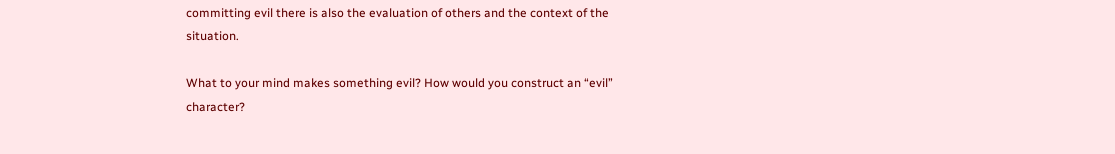committing evil there is also the evaluation of others and the context of the situation.

What to your mind makes something evil? How would you construct an “evil” character?